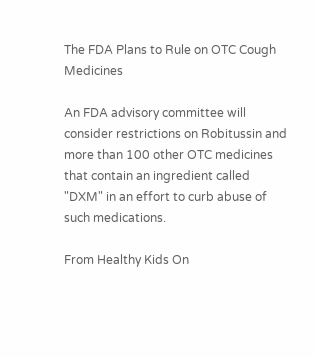The FDA Plans to Rule on OTC Cough Medicines

An FDA advisory committee will consider restrictions on Robitussin and more than 100 other OTC medicines that contain an ingredient called "DXM" in an effort to curb abuse of such medications.

From Healthy Kids On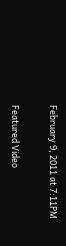February 9, 2011 at 7:11PM

Featured Video